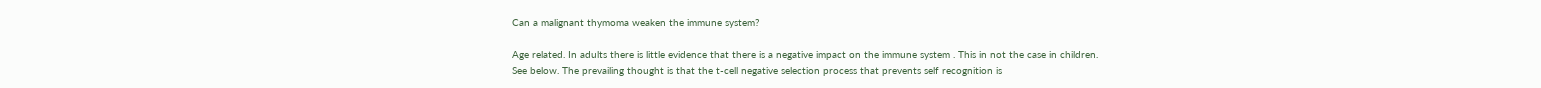Can a malignant thymoma weaken the immune system?

Age related. In adults there is little evidence that there is a negative impact on the immune system . This in not the case in children.
See below. The prevailing thought is that the t-cell negative selection process that prevents self recognition is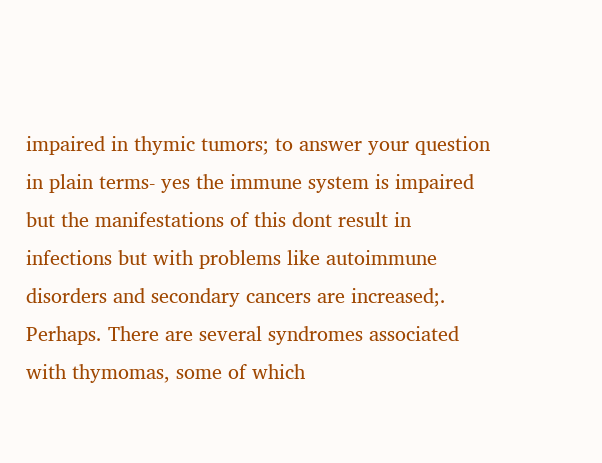impaired in thymic tumors; to answer your question in plain terms- yes the immune system is impaired but the manifestations of this dont result in infections but with problems like autoimmune disorders and secondary cancers are increased;.
Perhaps. There are several syndromes associated with thymomas, some of which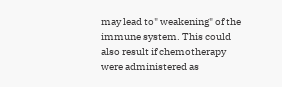may lead to" weakening" of the immune system. This could also result if chemotherapy were administered as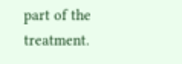part of the treatment.